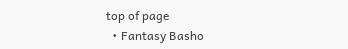top of page
  • Fantasy Basho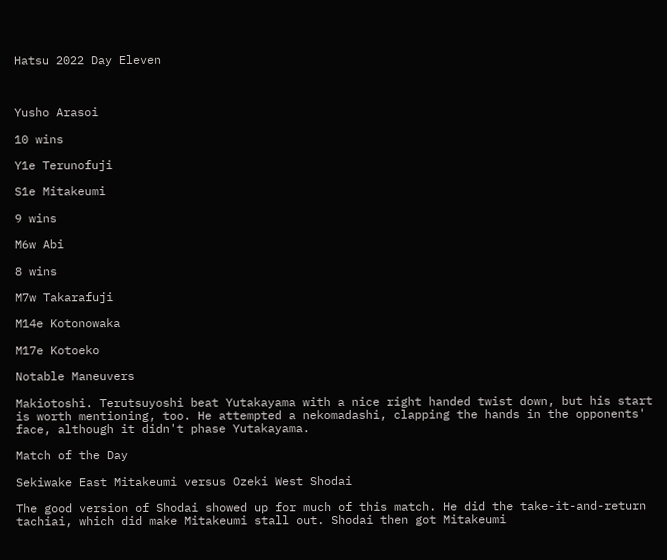Hatsu 2022 Day Eleven



Yusho Arasoi

10 wins

Y1e Terunofuji

S1e Mitakeumi

9 wins

M6w Abi

8 wins

M7w Takarafuji

M14e Kotonowaka

M17e Kotoeko

Notable Maneuvers

Makiotoshi. Terutsuyoshi beat Yutakayama with a nice right handed twist down, but his start is worth mentioning, too. He attempted a nekomadashi, clapping the hands in the opponents' face, although it didn't phase Yutakayama.

Match of the Day

Sekiwake East Mitakeumi versus Ozeki West Shodai

The good version of Shodai showed up for much of this match. He did the take-it-and-return tachiai, which did make Mitakeumi stall out. Shodai then got Mitakeumi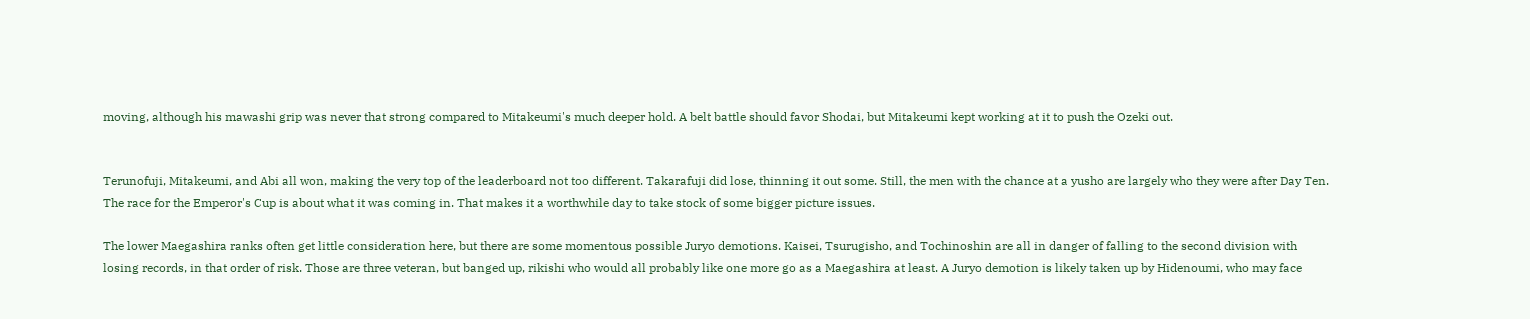moving, although his mawashi grip was never that strong compared to Mitakeumi's much deeper hold. A belt battle should favor Shodai, but Mitakeumi kept working at it to push the Ozeki out.


Terunofuji, Mitakeumi, and Abi all won, making the very top of the leaderboard not too different. Takarafuji did lose, thinning it out some. Still, the men with the chance at a yusho are largely who they were after Day Ten. The race for the Emperor's Cup is about what it was coming in. That makes it a worthwhile day to take stock of some bigger picture issues.

The lower Maegashira ranks often get little consideration here, but there are some momentous possible Juryo demotions. Kaisei, Tsurugisho, and Tochinoshin are all in danger of falling to the second division with losing records, in that order of risk. Those are three veteran, but banged up, rikishi who would all probably like one more go as a Maegashira at least. A Juryo demotion is likely taken up by Hidenoumi, who may face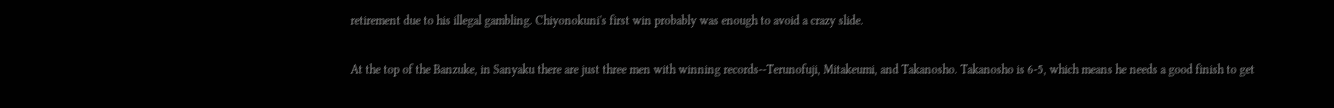retirement due to his illegal gambling. Chiyonokuni's first win probably was enough to avoid a crazy slide.

At the top of the Banzuke, in Sanyaku there are just three men with winning records--Terunofuji, Mitakeumi, and Takanosho. Takanosho is 6-5, which means he needs a good finish to get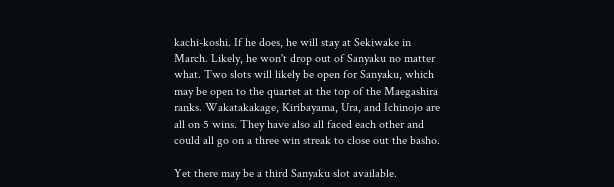kachi-koshi. If he does, he will stay at Sekiwake in March. Likely, he won't drop out of Sanyaku no matter what. Two slots will likely be open for Sanyaku, which may be open to the quartet at the top of the Maegashira ranks. Wakatakakage, Kiribayama, Ura, and Ichinojo are all on 5 wins. They have also all faced each other and could all go on a three win streak to close out the basho.

Yet there may be a third Sanyaku slot available.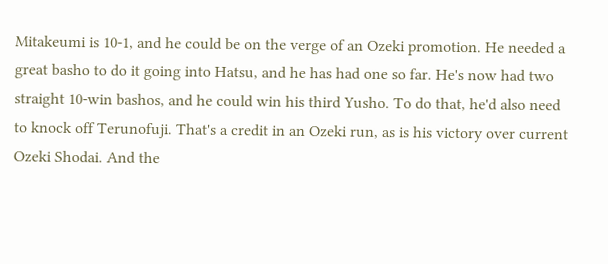Mitakeumi is 10-1, and he could be on the verge of an Ozeki promotion. He needed a great basho to do it going into Hatsu, and he has had one so far. He's now had two straight 10-win bashos, and he could win his third Yusho. To do that, he'd also need to knock off Terunofuji. That's a credit in an Ozeki run, as is his victory over current Ozeki Shodai. And the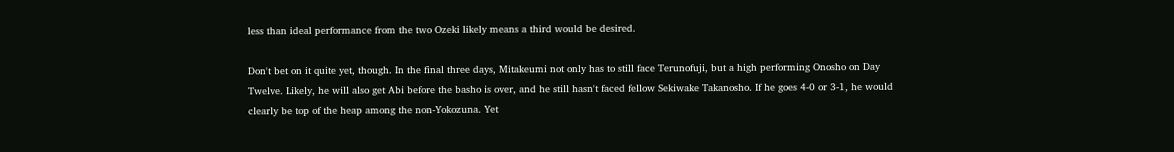less than ideal performance from the two Ozeki likely means a third would be desired.

Don't bet on it quite yet, though. In the final three days, Mitakeumi not only has to still face Terunofuji, but a high performing Onosho on Day Twelve. Likely, he will also get Abi before the basho is over, and he still hasn't faced fellow Sekiwake Takanosho. If he goes 4-0 or 3-1, he would clearly be top of the heap among the non-Yokozuna. Yet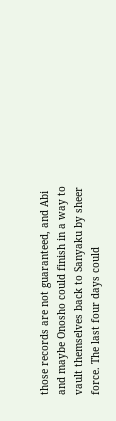those records are not guaranteed, and Abi and maybe Onosho could finish in a way to vault themselves back to Sanyaku by sheer force. The last four days could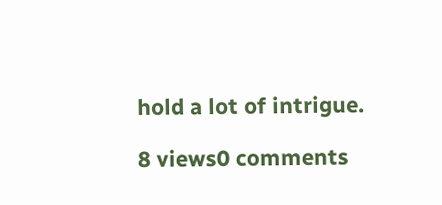hold a lot of intrigue.

8 views0 comments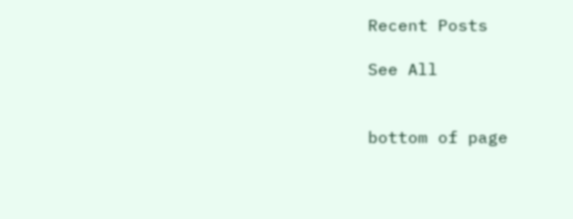Recent Posts

See All


bottom of page